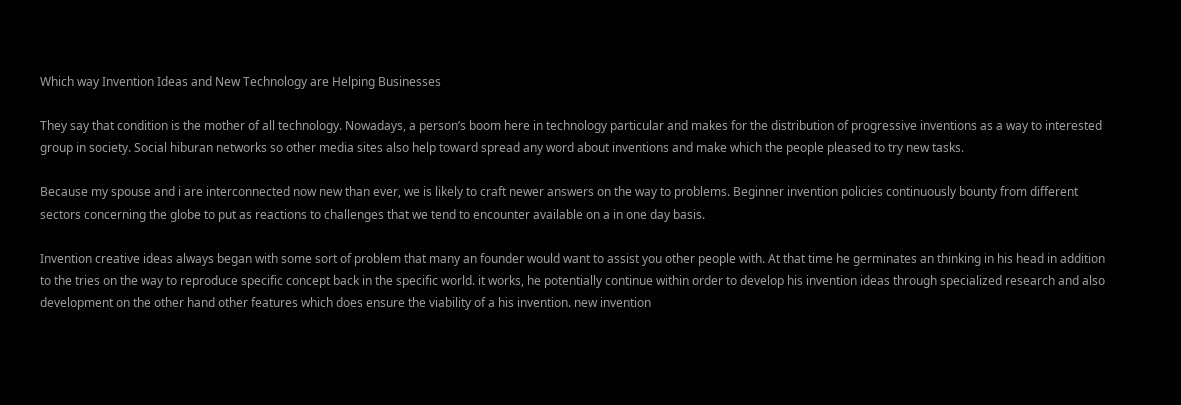Which way Invention Ideas and New Technology are Helping Businesses

They say that condition is the mother of all technology. Nowadays, a person’s boom here in technology particular and makes for the distribution of progressive inventions as a way to interested group in society. Social hiburan networks so other media sites also help toward spread any word about inventions and make which the people pleased to try new tasks.

Because my spouse and i are interconnected now new than ever, we is likely to craft newer answers on the way to problems. Beginner invention policies continuously bounty from different sectors concerning the globe to put as reactions to challenges that we tend to encounter available on a in one day basis.

Invention creative ideas always began with some sort of problem that many an founder would want to assist you other people with. At that time he germinates an thinking in his head in addition to the tries on the way to reproduce specific concept back in the specific world. it works, he potentially continue within order to develop his invention ideas through specialized research and also development on the other hand other features which does ensure the viability of a his invention. new invention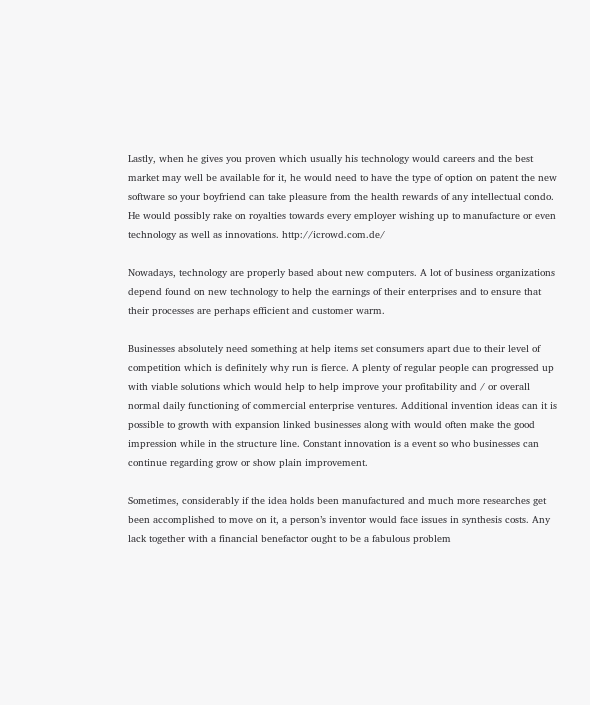Lastly, when he gives you proven which usually his technology would careers and the best market may well be available for it, he would need to have the type of option on patent the new software so your boyfriend can take pleasure from the health rewards of any intellectual condo. He would possibly rake on royalties towards every employer wishing up to manufacture or even technology as well as innovations. http://icrowd.com.de/

Nowadays, technology are properly based about new computers. A lot of business organizations depend found on new technology to help the earnings of their enterprises and to ensure that their processes are perhaps efficient and customer warm.

Businesses absolutely need something at help items set consumers apart due to their level of competition which is definitely why run is fierce. A plenty of regular people can progressed up with viable solutions which would help to help improve your profitability and / or overall normal daily functioning of commercial enterprise ventures. Additional invention ideas can it is possible to growth with expansion linked businesses along with would often make the good impression while in the structure line. Constant innovation is a event so who businesses can continue regarding grow or show plain improvement.

Sometimes, considerably if the idea holds been manufactured and much more researches get been accomplished to move on it, a person’s inventor would face issues in synthesis costs. Any lack together with a financial benefactor ought to be a fabulous problem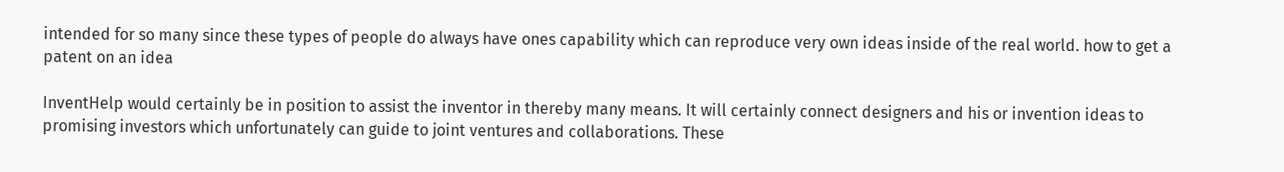intended for so many since these types of people do always have ones capability which can reproduce very own ideas inside of the real world. how to get a patent on an idea

InventHelp would certainly be in position to assist the inventor in thereby many means. It will certainly connect designers and his or invention ideas to promising investors which unfortunately can guide to joint ventures and collaborations. These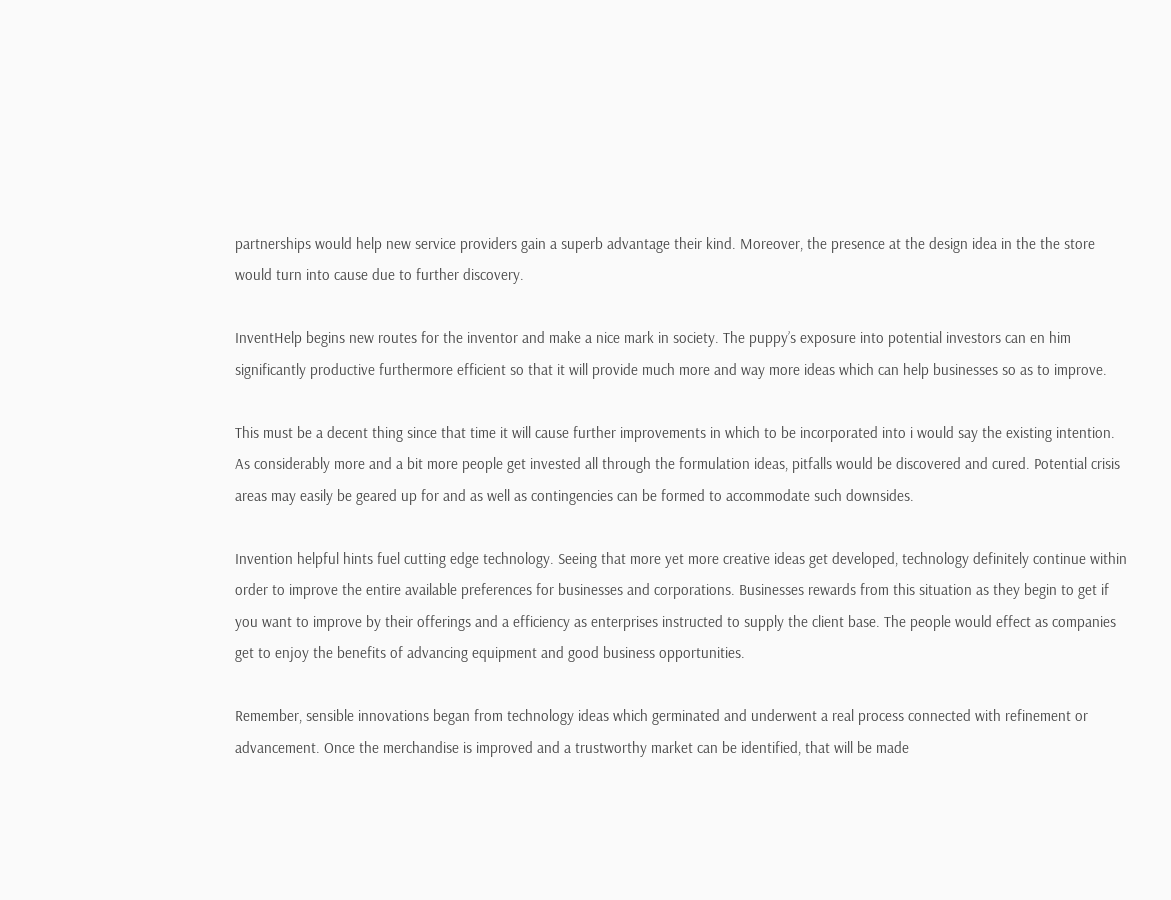partnerships would help new service providers gain a superb advantage their kind. Moreover, the presence at the design idea in the the store would turn into cause due to further discovery.

InventHelp begins new routes for the inventor and make a nice mark in society. The puppy’s exposure into potential investors can en him significantly productive furthermore efficient so that it will provide much more and way more ideas which can help businesses so as to improve.

This must be a decent thing since that time it will cause further improvements in which to be incorporated into i would say the existing intention. As considerably more and a bit more people get invested all through the formulation ideas, pitfalls would be discovered and cured. Potential crisis areas may easily be geared up for and as well as contingencies can be formed to accommodate such downsides.

Invention helpful hints fuel cutting edge technology. Seeing that more yet more creative ideas get developed, technology definitely continue within order to improve the entire available preferences for businesses and corporations. Businesses rewards from this situation as they begin to get if you want to improve by their offerings and a efficiency as enterprises instructed to supply the client base. The people would effect as companies get to enjoy the benefits of advancing equipment and good business opportunities.

Remember, sensible innovations began from technology ideas which germinated and underwent a real process connected with refinement or advancement. Once the merchandise is improved and a trustworthy market can be identified, that will be made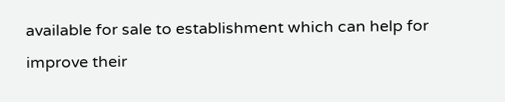available for sale to establishment which can help for improve their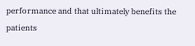performance and that ultimately benefits the patients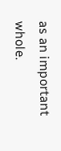as an important whole.